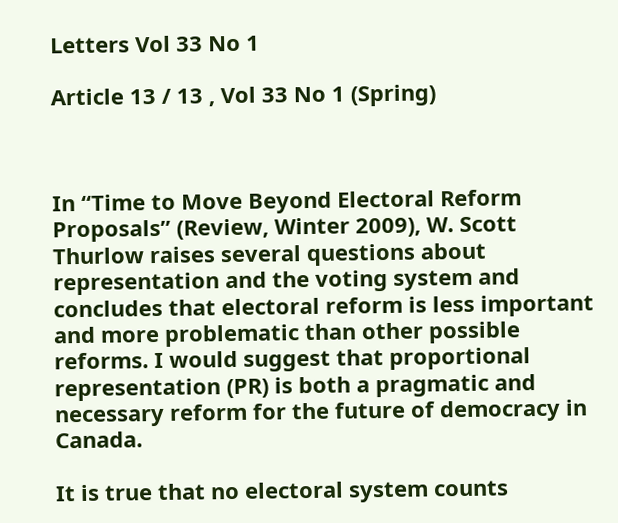Letters Vol 33 No 1

Article 13 / 13 , Vol 33 No 1 (Spring)



In “Time to Move Beyond Electoral Reform Proposals” (Review, Winter 2009), W. Scott Thurlow raises several questions about representation and the voting system and concludes that electoral reform is less important and more problematic than other possible reforms. I would suggest that proportional representation (PR) is both a pragmatic and necessary reform for the future of democracy in Canada.

It is true that no electoral system counts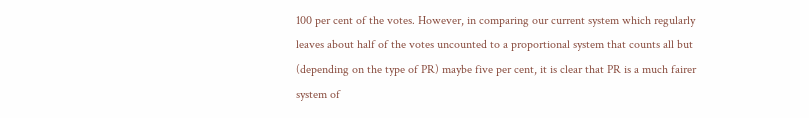100 per cent of the votes. However, in comparing our current system which regularly leaves about half of the votes uncounted to a proportional system that counts all but (depending on the type of PR) maybe five per cent, it is clear that PR is a much fairer system of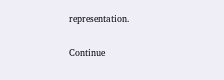representation.

Continue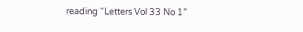reading “Letters Vol 33 No 1”